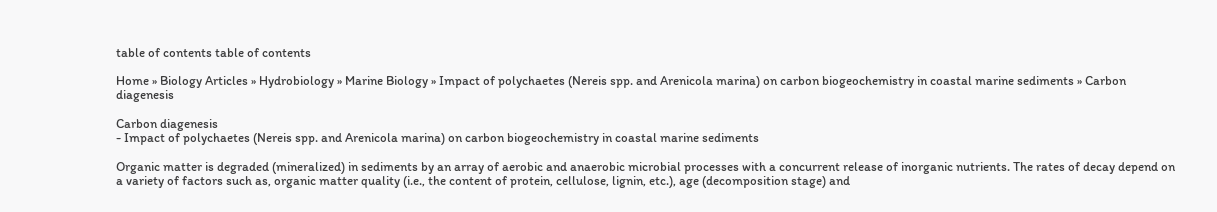table of contents table of contents

Home » Biology Articles » Hydrobiology » Marine Biology » Impact of polychaetes (Nereis spp. and Arenicola marina) on carbon biogeochemistry in coastal marine sediments » Carbon diagenesis

Carbon diagenesis
- Impact of polychaetes (Nereis spp. and Arenicola marina) on carbon biogeochemistry in coastal marine sediments

Organic matter is degraded (mineralized) in sediments by an array of aerobic and anaerobic microbial processes with a concurrent release of inorganic nutrients. The rates of decay depend on a variety of factors such as, organic matter quality (i.e., the content of protein, cellulose, lignin, etc.), age (decomposition stage) and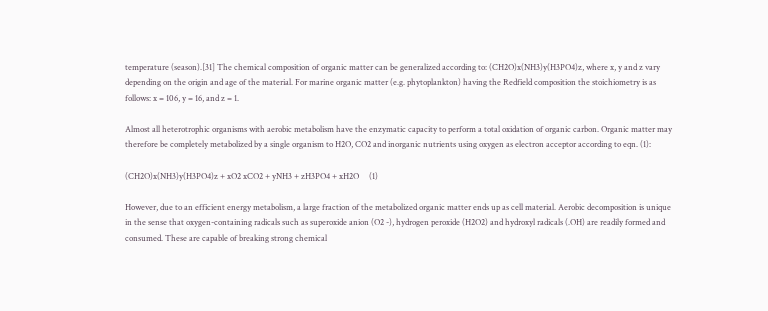temperature (season).[31] The chemical composition of organic matter can be generalized according to: (CH2O)x(NH3)y(H3PO4)z, where x, y and z vary depending on the origin and age of the material. For marine organic matter (e.g. phytoplankton) having the Redfield composition the stoichiometry is as follows: x = 106, y = 16, and z = 1.

Almost all heterotrophic organisms with aerobic metabolism have the enzymatic capacity to perform a total oxidation of organic carbon. Organic matter may therefore be completely metabolized by a single organism to H2O, CO2 and inorganic nutrients using oxygen as electron acceptor according to eqn. (1):

(CH2O)x(NH3)y(H3PO4)z + xO2 xCO2 + yNH3 + zH3PO4 + xH2O     (1)

However, due to an efficient energy metabolism, a large fraction of the metabolized organic matter ends up as cell material. Aerobic decomposition is unique in the sense that oxygen-containing radicals such as superoxide anion (O2 -), hydrogen peroxide (H2O2) and hydroxyl radicals (.OH) are readily formed and consumed. These are capable of breaking strong chemical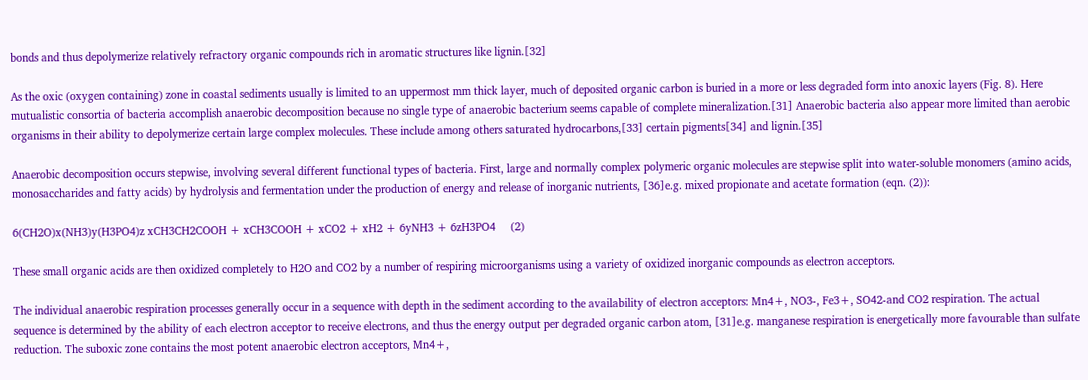bonds and thus depolymerize relatively refractory organic compounds rich in aromatic structures like lignin.[32]

As the oxic (oxygen containing) zone in coastal sediments usually is limited to an uppermost mm thick layer, much of deposited organic carbon is buried in a more or less degraded form into anoxic layers (Fig. 8). Here mutualistic consortia of bacteria accomplish anaerobic decomposition because no single type of anaerobic bacterium seems capable of complete mineralization.[31] Anaerobic bacteria also appear more limited than aerobic organisms in their ability to depolymerize certain large complex molecules. These include among others saturated hydrocarbons,[33] certain pigments[34] and lignin.[35]

Anaerobic decomposition occurs stepwise, involving several different functional types of bacteria. First, large and normally complex polymeric organic molecules are stepwise split into water-soluble monomers (amino acids, monosaccharides and fatty acids) by hydrolysis and fermentation under the production of energy and release of inorganic nutrients, [36]e.g. mixed propionate and acetate formation (eqn. (2)):

6(CH2O)x(NH3)y(H3PO4)z xCH3CH2COOH + xCH3COOH + xCO2 + xH2 + 6yNH3 + 6zH3PO4     (2)

These small organic acids are then oxidized completely to H2O and CO2 by a number of respiring microorganisms using a variety of oxidized inorganic compounds as electron acceptors.

The individual anaerobic respiration processes generally occur in a sequence with depth in the sediment according to the availability of electron acceptors: Mn4+, NO3-, Fe3+, SO42-and CO2 respiration. The actual sequence is determined by the ability of each electron acceptor to receive electrons, and thus the energy output per degraded organic carbon atom, [31]e.g. manganese respiration is energetically more favourable than sulfate reduction. The suboxic zone contains the most potent anaerobic electron acceptors, Mn4+,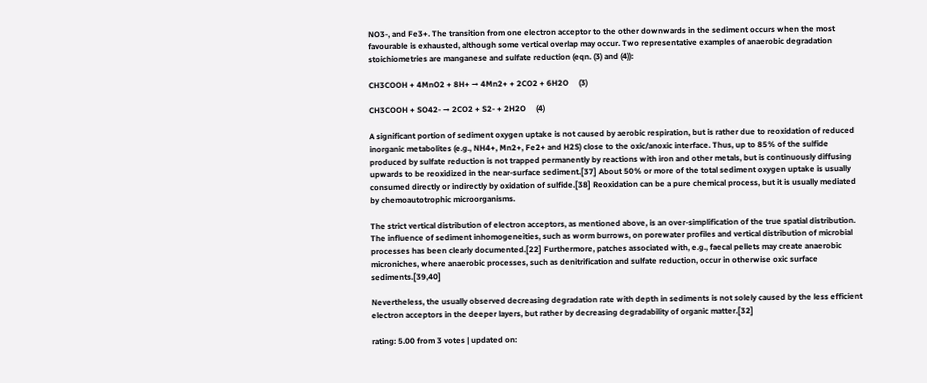NO3-, and Fe3+. The transition from one electron acceptor to the other downwards in the sediment occurs when the most favourable is exhausted, although some vertical overlap may occur. Two representative examples of anaerobic degradation stoichiometries are manganese and sulfate reduction (eqn. (3) and (4)):

CH3COOH + 4MnO2 + 8H+ → 4Mn2+ + 2CO2 + 6H2O     (3)

CH3COOH + SO42- → 2CO2 + S2- + 2H2O     (4)

A significant portion of sediment oxygen uptake is not caused by aerobic respiration, but is rather due to reoxidation of reduced inorganic metabolites (e.g., NH4+, Mn2+, Fe2+ and H2S) close to the oxic/anoxic interface. Thus, up to 85% of the sulfide produced by sulfate reduction is not trapped permanently by reactions with iron and other metals, but is continuously diffusing upwards to be reoxidized in the near-surface sediment.[37] About 50% or more of the total sediment oxygen uptake is usually consumed directly or indirectly by oxidation of sulfide.[38] Reoxidation can be a pure chemical process, but it is usually mediated by chemoautotrophic microorganisms.

The strict vertical distribution of electron acceptors, as mentioned above, is an over-simplification of the true spatial distribution. The influence of sediment inhomogeneities, such as worm burrows, on porewater profiles and vertical distribution of microbial processes has been clearly documented.[22] Furthermore, patches associated with, e.g., faecal pellets may create anaerobic microniches, where anaerobic processes, such as denitrification and sulfate reduction, occur in otherwise oxic surface sediments.[39,40]

Nevertheless, the usually observed decreasing degradation rate with depth in sediments is not solely caused by the less efficient electron acceptors in the deeper layers, but rather by decreasing degradability of organic matter.[32]

rating: 5.00 from 3 votes | updated on: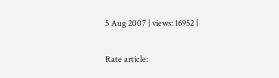5 Aug 2007 | views: 16952 |

Rate article: